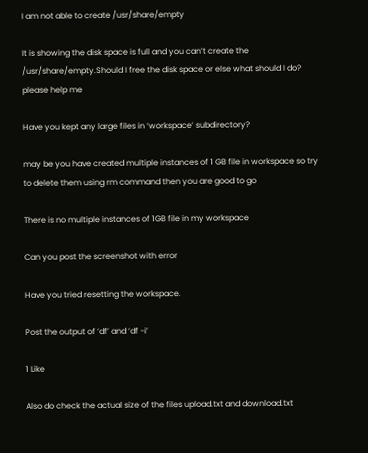I am not able to create /usr/share/empty

It is showing the disk space is full and you can’t create the /usr/share/empty.Should I free the disk space or else what should I do? please help me

Have you kept any large files in ‘workspace’ subdirectory?

may be you have created multiple instances of 1 GB file in workspace so try to delete them using rm command then you are good to go

There is no multiple instances of 1GB file in my workspace

Can you post the screenshot with error

Have you tried resetting the workspace.

Post the output of ‘df’ and ‘df -i’

1 Like

Also do check the actual size of the files upload.txt and download.txt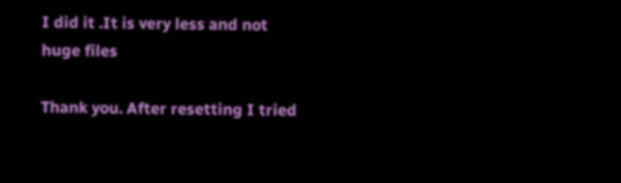I did it .It is very less and not huge files

Thank you. After resetting I tried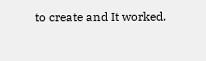to create and It worked.